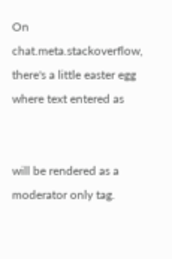On chat.meta.stackoverflow, there's a little easter egg where text entered as


will be rendered as a moderator only tag.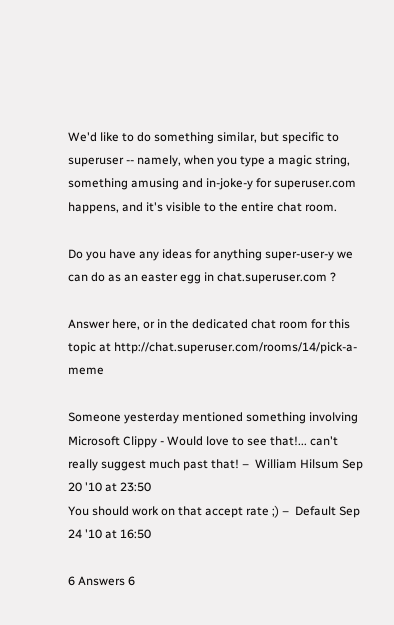We'd like to do something similar, but specific to superuser -- namely, when you type a magic string, something amusing and in-joke-y for superuser.com happens, and it's visible to the entire chat room.

Do you have any ideas for anything super-user-y we can do as an easter egg in chat.superuser.com ?

Answer here, or in the dedicated chat room for this topic at http://chat.superuser.com/rooms/14/pick-a-meme

Someone yesterday mentioned something involving Microsoft Clippy - Would love to see that!... can't really suggest much past that! –  William Hilsum Sep 20 '10 at 23:50
You should work on that accept rate ;) –  Default Sep 24 '10 at 16:50

6 Answers 6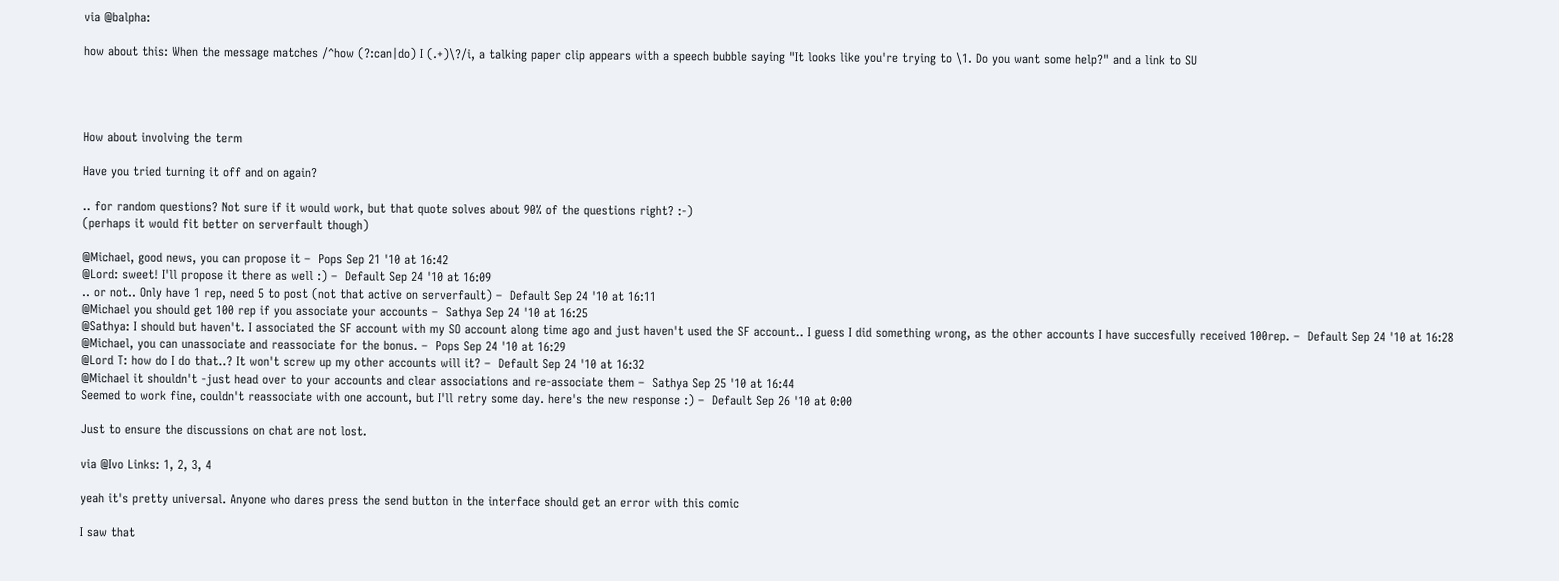via @balpha:

how about this: When the message matches /^how (?:can|do) I (.+)\?/i, a talking paper clip appears with a speech bubble saying "It looks like you're trying to \1. Do you want some help?" and a link to SU




How about involving the term

Have you tried turning it off and on again?

.. for random questions? Not sure if it would work, but that quote solves about 90% of the questions right? :-)
(perhaps it would fit better on serverfault though)

@Michael, good news, you can propose it –  Pops Sep 21 '10 at 16:42
@Lord: sweet! I'll propose it there as well :) –  Default Sep 24 '10 at 16:09
.. or not.. Only have 1 rep, need 5 to post (not that active on serverfault) –  Default Sep 24 '10 at 16:11
@Michael you should get 100 rep if you associate your accounts –  Sathya Sep 24 '10 at 16:25
@Sathya: I should but haven't. I associated the SF account with my SO account along time ago and just haven't used the SF account.. I guess I did something wrong, as the other accounts I have succesfully received 100rep. –  Default Sep 24 '10 at 16:28
@Michael, you can unassociate and reassociate for the bonus. –  Pops Sep 24 '10 at 16:29
@Lord T: how do I do that..? It won't screw up my other accounts will it? –  Default Sep 24 '10 at 16:32
@Michael it shouldn't -just head over to your accounts and clear associations and re-associate them –  Sathya Sep 25 '10 at 16:44
Seemed to work fine, couldn't reassociate with one account, but I'll retry some day. here's the new response :) –  Default Sep 26 '10 at 0:00

Just to ensure the discussions on chat are not lost.

via @Ivo Links: 1, 2, 3, 4

yeah it's pretty universal. Anyone who dares press the send button in the interface should get an error with this comic

I saw that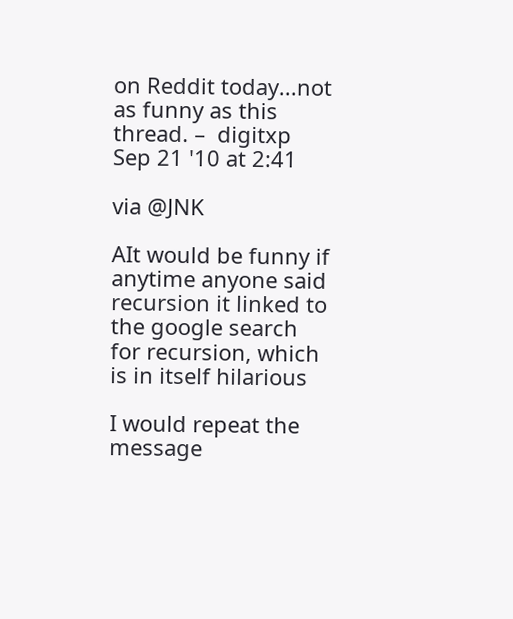on Reddit today...not as funny as this thread. –  digitxp Sep 21 '10 at 2:41

via @JNK

AIt would be funny if anytime anyone said recursion it linked to the google search for recursion, which is in itself hilarious

I would repeat the message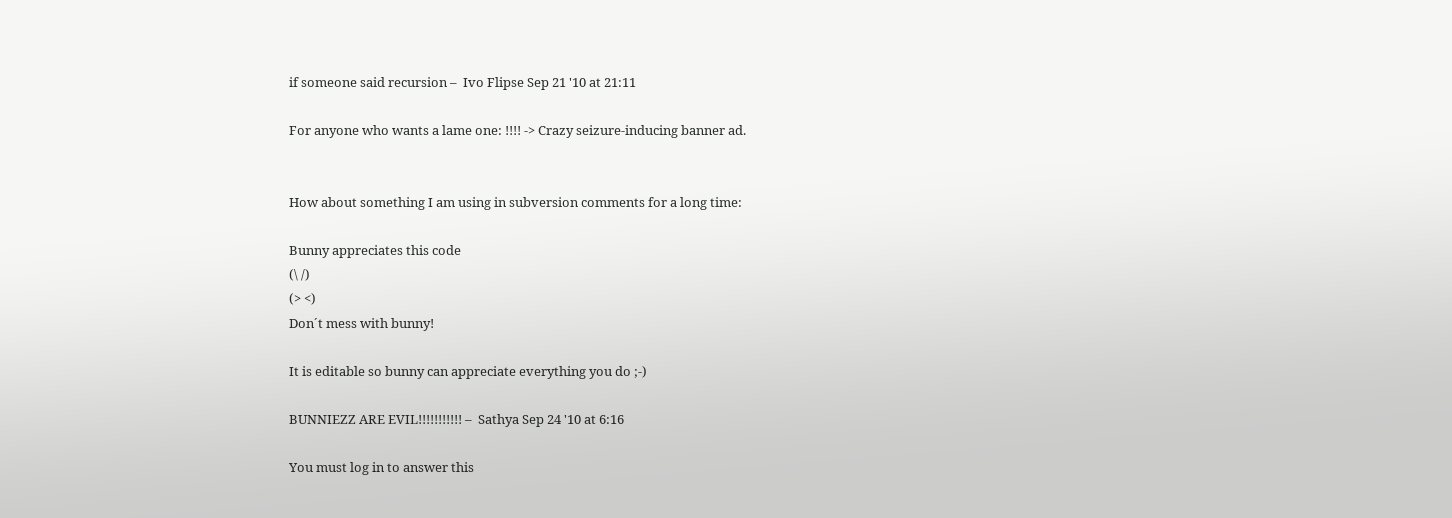if someone said recursion –  Ivo Flipse Sep 21 '10 at 21:11

For anyone who wants a lame one: !!!! -> Crazy seizure-inducing banner ad.


How about something I am using in subversion comments for a long time:

Bunny appreciates this code
(\ /)
(> <)
Don´t mess with bunny!

It is editable so bunny can appreciate everything you do ;-)

BUNNIEZZ ARE EVIL!!!!!!!!!!! –  Sathya Sep 24 '10 at 6:16

You must log in to answer this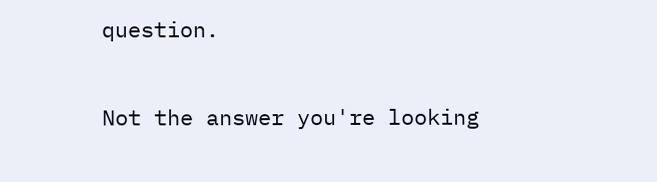question.

Not the answer you're looking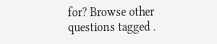for? Browse other questions tagged .